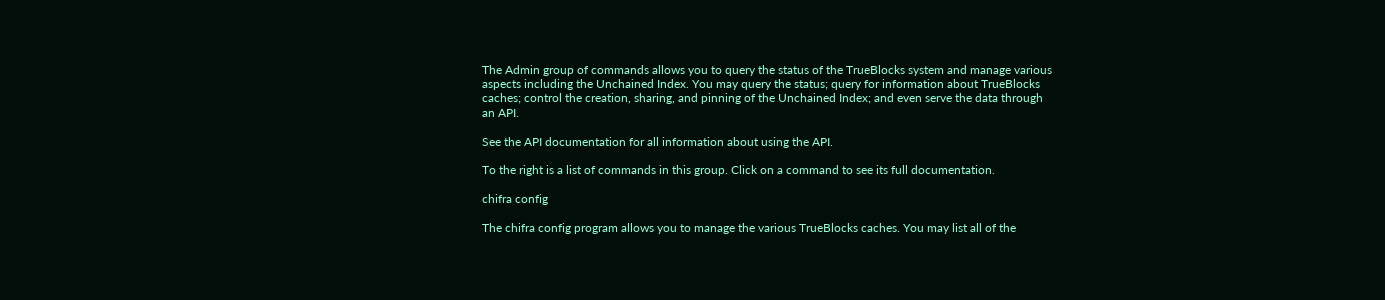The Admin group of commands allows you to query the status of the TrueBlocks system and manage various aspects including the Unchained Index. You may query the status; query for information about TrueBlocks caches; control the creation, sharing, and pinning of the Unchained Index; and even serve the data through an API.

See the API documentation for all information about using the API.

To the right is a list of commands in this group. Click on a command to see its full documentation.

chifra config

The chifra config program allows you to manage the various TrueBlocks caches. You may list all of the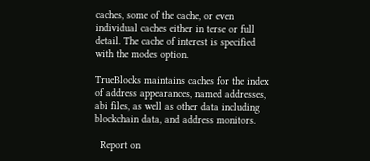caches, some of the cache, or even individual caches either in terse or full detail. The cache of interest is specified with the modes option.

TrueBlocks maintains caches for the index of address appearances, named addresses, abi files, as well as other data including blockchain data, and address monitors.

  Report on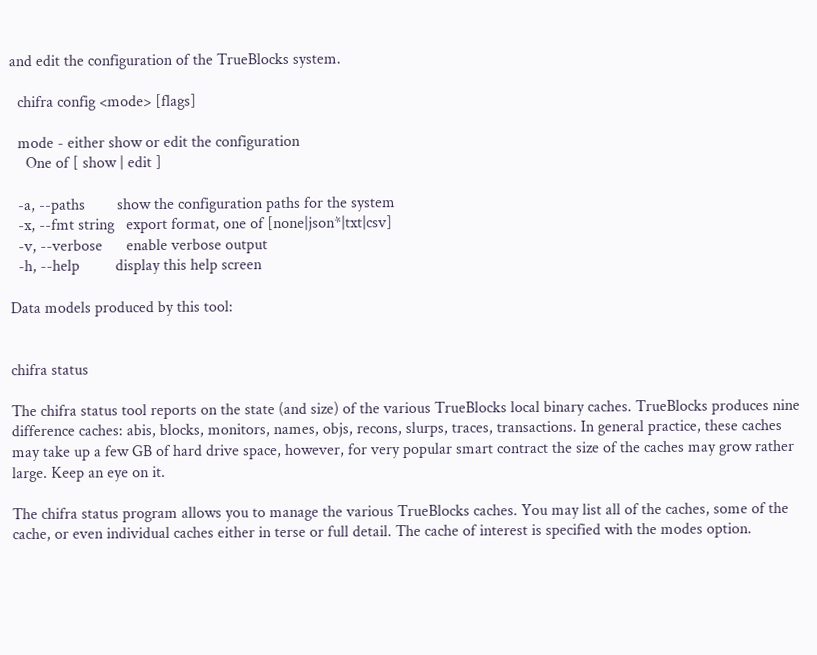and edit the configuration of the TrueBlocks system.

  chifra config <mode> [flags]

  mode - either show or edit the configuration
    One of [ show | edit ]

  -a, --paths        show the configuration paths for the system
  -x, --fmt string   export format, one of [none|json*|txt|csv]
  -v, --verbose      enable verbose output
  -h, --help         display this help screen

Data models produced by this tool:


chifra status

The chifra status tool reports on the state (and size) of the various TrueBlocks local binary caches. TrueBlocks produces nine difference caches: abis, blocks, monitors, names, objs, recons, slurps, traces, transactions. In general practice, these caches may take up a few GB of hard drive space, however, for very popular smart contract the size of the caches may grow rather large. Keep an eye on it.

The chifra status program allows you to manage the various TrueBlocks caches. You may list all of the caches, some of the cache, or even individual caches either in terse or full detail. The cache of interest is specified with the modes option.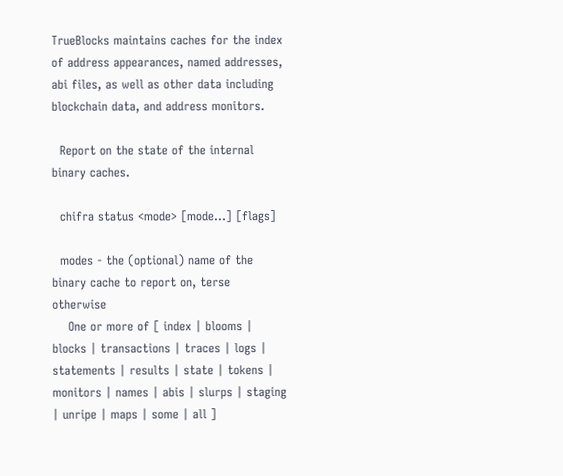TrueBlocks maintains caches for the index of address appearances, named addresses, abi files, as well as other data including blockchain data, and address monitors.

  Report on the state of the internal binary caches.

  chifra status <mode> [mode...] [flags]

  modes - the (optional) name of the binary cache to report on, terse otherwise
    One or more of [ index | blooms | blocks | transactions | traces | logs | statements | results | state | tokens | monitors | names | abis | slurps | staging | unripe | maps | some | all ]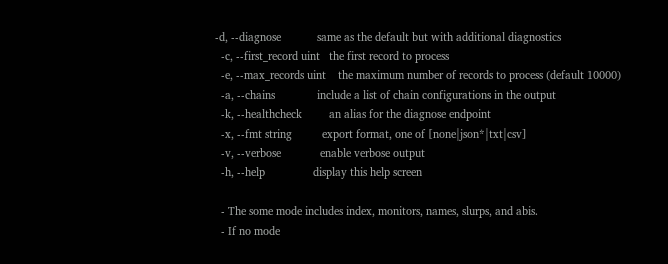-d, --diagnose            same as the default but with additional diagnostics
  -c, --first_record uint   the first record to process
  -e, --max_records uint    the maximum number of records to process (default 10000)
  -a, --chains              include a list of chain configurations in the output
  -k, --healthcheck         an alias for the diagnose endpoint
  -x, --fmt string          export format, one of [none|json*|txt|csv]
  -v, --verbose             enable verbose output
  -h, --help                display this help screen

  - The some mode includes index, monitors, names, slurps, and abis.
  - If no mode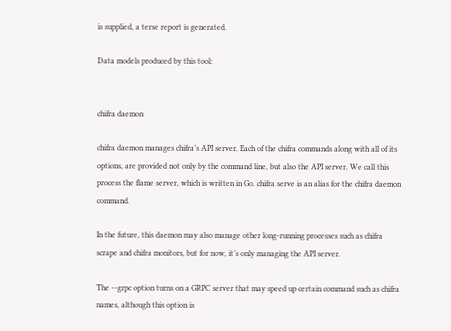is supplied, a terse report is generated.

Data models produced by this tool:


chifra daemon

chifra daemon manages chifra’s API server. Each of the chifra commands along with all of its options, are provided not only by the command line, but also the API server. We call this process the flame server, which is written in Go. chifra serve is an alias for the chifra daemon command.

In the future, this daemon may also manage other long-running processes such as chifra scrape and chifra monitors, but for now, it’s only managing the API server.

The --grpc option turns on a GRPC server that may speed up certain command such as chifra names, although this option is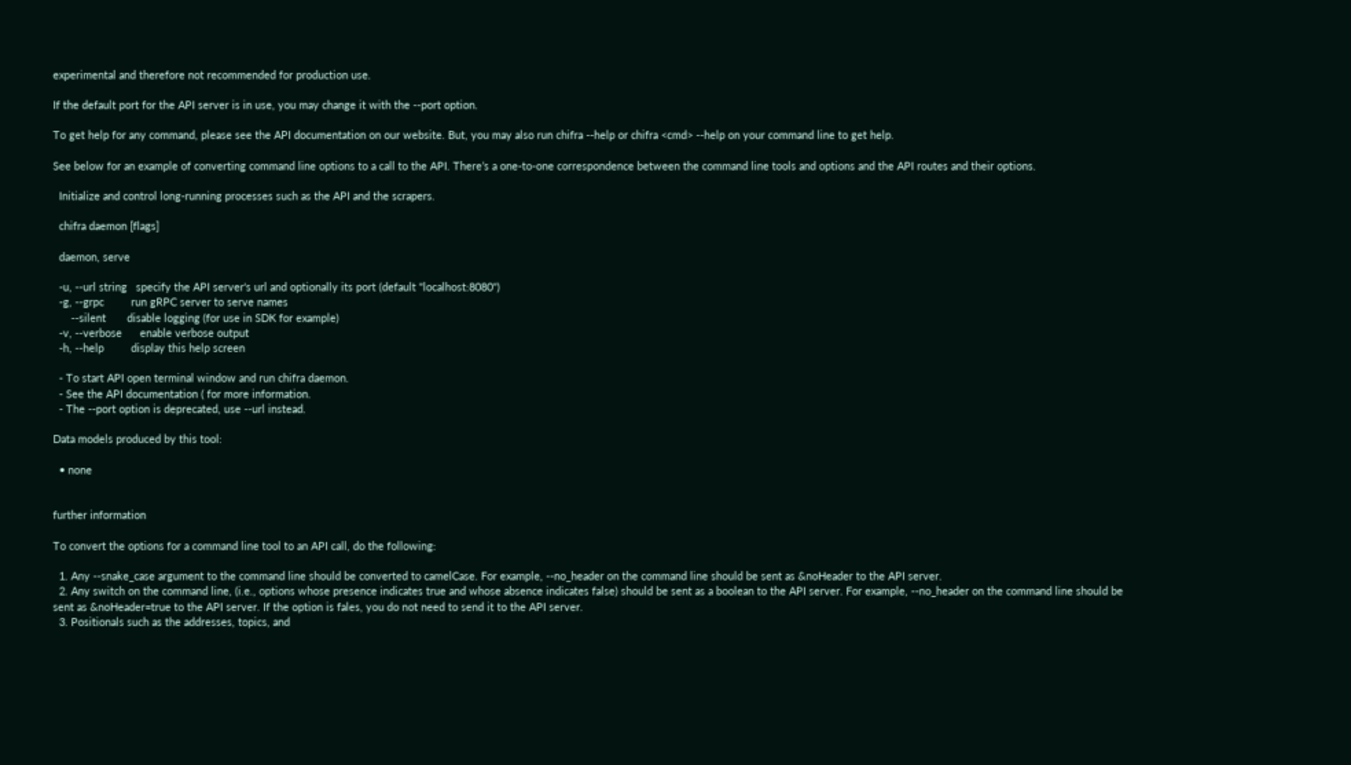experimental and therefore not recommended for production use.

If the default port for the API server is in use, you may change it with the --port option.

To get help for any command, please see the API documentation on our website. But, you may also run chifra --help or chifra <cmd> --help on your command line to get help.

See below for an example of converting command line options to a call to the API. There’s a one-to-one correspondence between the command line tools and options and the API routes and their options.

  Initialize and control long-running processes such as the API and the scrapers.

  chifra daemon [flags]

  daemon, serve

  -u, --url string   specify the API server's url and optionally its port (default "localhost:8080")
  -g, --grpc         run gRPC server to serve names
      --silent       disable logging (for use in SDK for example)
  -v, --verbose      enable verbose output
  -h, --help         display this help screen

  - To start API open terminal window and run chifra daemon.
  - See the API documentation ( for more information.
  - The --port option is deprecated, use --url instead.

Data models produced by this tool:

  • none


further information

To convert the options for a command line tool to an API call, do the following:

  1. Any --snake_case argument to the command line should be converted to camelCase. For example, --no_header on the command line should be sent as &noHeader to the API server.
  2. Any switch on the command line, (i.e., options whose presence indicates true and whose absence indicates false) should be sent as a boolean to the API server. For example, --no_header on the command line should be sent as &noHeader=true to the API server. If the option is fales, you do not need to send it to the API server.
  3. Positionals such as the addresses, topics, and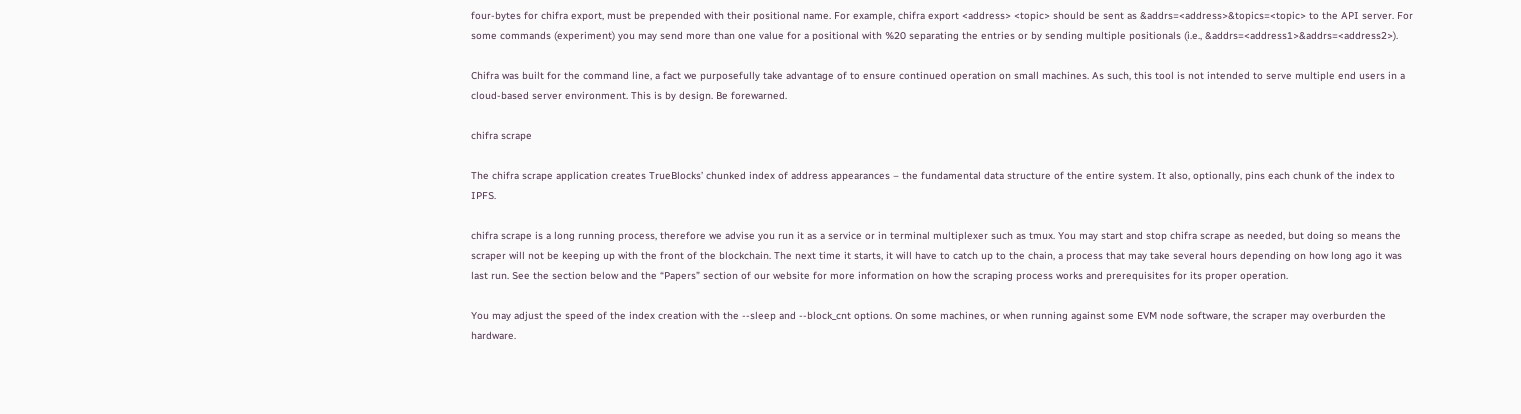four-bytes for chifra export, must be prepended with their positional name. For example, chifra export <address> <topic> should be sent as &addrs=<address>&topics=<topic> to the API server. For some commands (experiment) you may send more than one value for a positional with %20 separating the entries or by sending multiple positionals (i.e., &addrs=<address1>&addrs=<address2>).

Chifra was built for the command line, a fact we purposefully take advantage of to ensure continued operation on small machines. As such, this tool is not intended to serve multiple end users in a cloud-based server environment. This is by design. Be forewarned.

chifra scrape

The chifra scrape application creates TrueBlocks’ chunked index of address appearances – the fundamental data structure of the entire system. It also, optionally, pins each chunk of the index to IPFS.

chifra scrape is a long running process, therefore we advise you run it as a service or in terminal multiplexer such as tmux. You may start and stop chifra scrape as needed, but doing so means the scraper will not be keeping up with the front of the blockchain. The next time it starts, it will have to catch up to the chain, a process that may take several hours depending on how long ago it was last run. See the section below and the “Papers” section of our website for more information on how the scraping process works and prerequisites for its proper operation.

You may adjust the speed of the index creation with the --sleep and --block_cnt options. On some machines, or when running against some EVM node software, the scraper may overburden the hardware.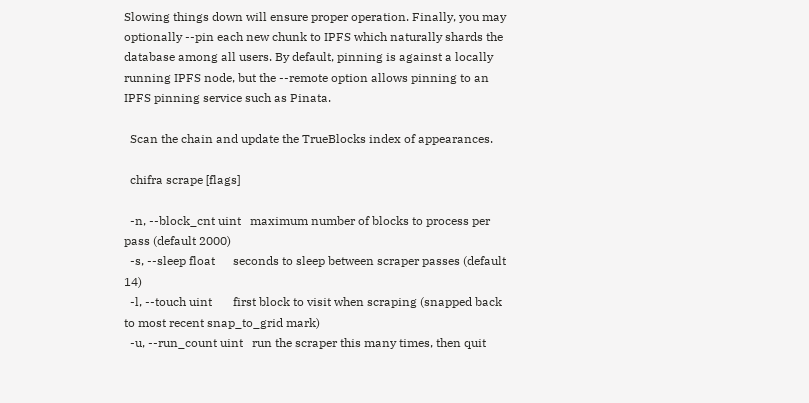Slowing things down will ensure proper operation. Finally, you may optionally --pin each new chunk to IPFS which naturally shards the database among all users. By default, pinning is against a locally running IPFS node, but the --remote option allows pinning to an IPFS pinning service such as Pinata.

  Scan the chain and update the TrueBlocks index of appearances.

  chifra scrape [flags]

  -n, --block_cnt uint   maximum number of blocks to process per pass (default 2000)
  -s, --sleep float      seconds to sleep between scraper passes (default 14)
  -l, --touch uint       first block to visit when scraping (snapped back to most recent snap_to_grid mark)
  -u, --run_count uint   run the scraper this many times, then quit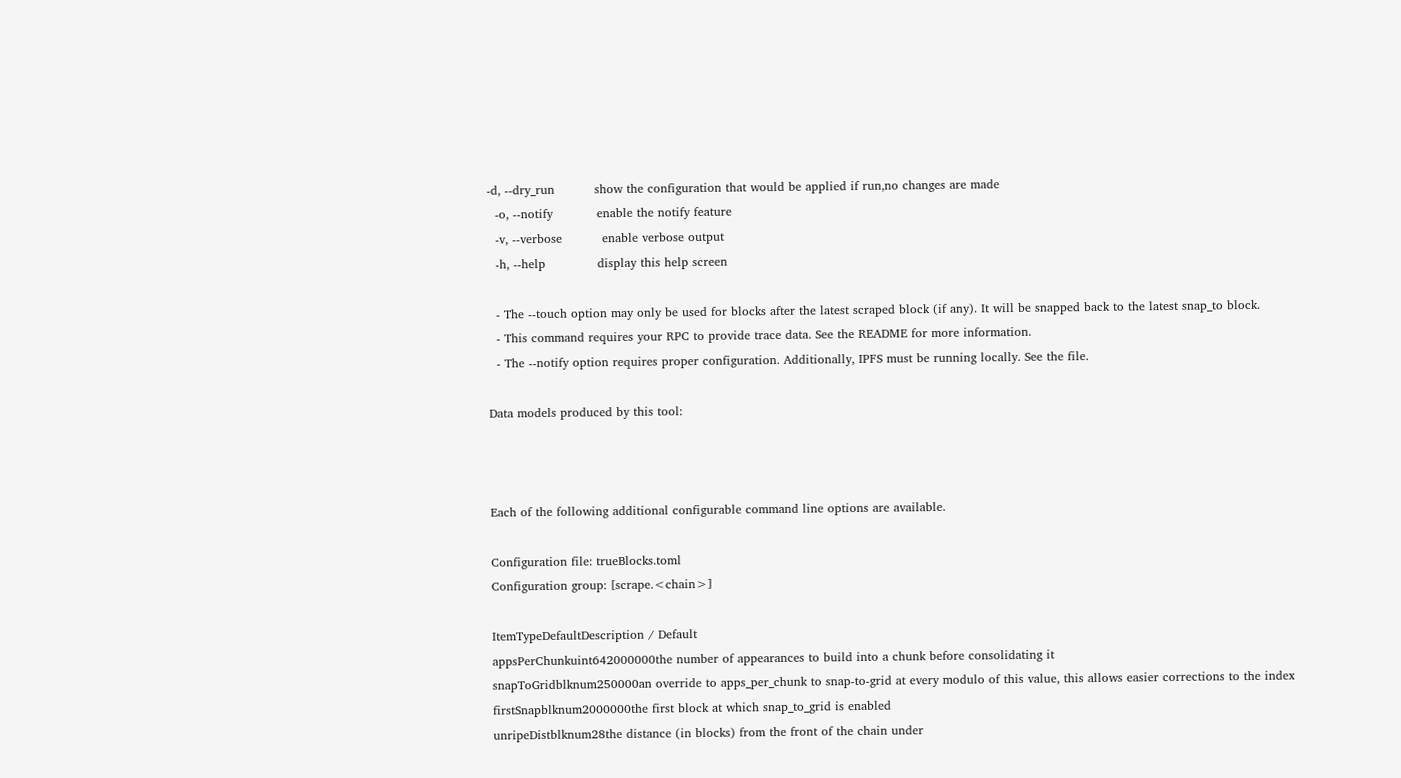-d, --dry_run          show the configuration that would be applied if run,no changes are made
  -o, --notify           enable the notify feature
  -v, --verbose          enable verbose output
  -h, --help             display this help screen

  - The --touch option may only be used for blocks after the latest scraped block (if any). It will be snapped back to the latest snap_to block.
  - This command requires your RPC to provide trace data. See the README for more information.
  - The --notify option requires proper configuration. Additionally, IPFS must be running locally. See the file.

Data models produced by this tool:



Each of the following additional configurable command line options are available.

Configuration file: trueBlocks.toml
Configuration group: [scrape.<chain>]

ItemTypeDefaultDescription / Default
appsPerChunkuint642000000the number of appearances to build into a chunk before consolidating it
snapToGridblknum250000an override to apps_per_chunk to snap-to-grid at every modulo of this value, this allows easier corrections to the index
firstSnapblknum2000000the first block at which snap_to_grid is enabled
unripeDistblknum28the distance (in blocks) from the front of the chain under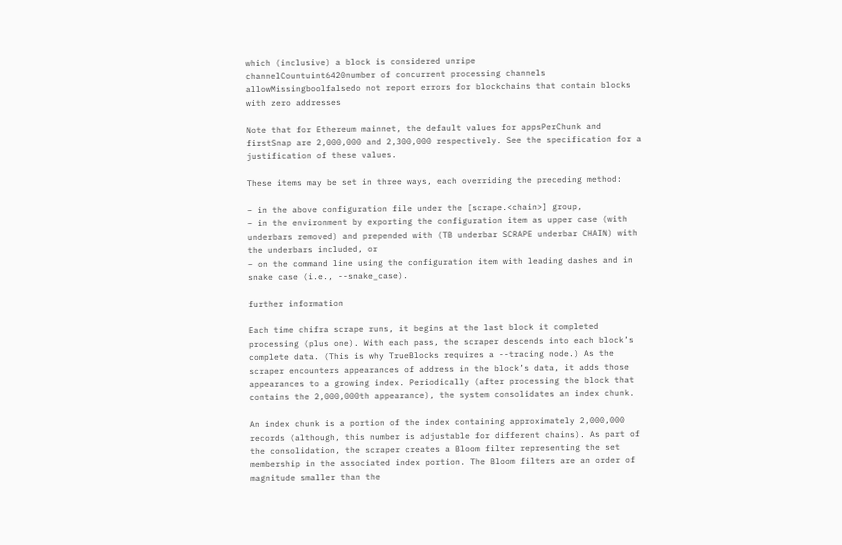which (inclusive) a block is considered unripe
channelCountuint6420number of concurrent processing channels
allowMissingboolfalsedo not report errors for blockchains that contain blocks with zero addresses

Note that for Ethereum mainnet, the default values for appsPerChunk and firstSnap are 2,000,000 and 2,300,000 respectively. See the specification for a justification of these values.

These items may be set in three ways, each overriding the preceding method:

– in the above configuration file under the [scrape.<chain>] group,
– in the environment by exporting the configuration item as upper case (with underbars removed) and prepended with (TB underbar SCRAPE underbar CHAIN) with the underbars included, or
– on the command line using the configuration item with leading dashes and in snake case (i.e., --snake_case).

further information

Each time chifra scrape runs, it begins at the last block it completed processing (plus one). With each pass, the scraper descends into each block’s complete data. (This is why TrueBlocks requires a --tracing node.) As the scraper encounters appearances of address in the block’s data, it adds those appearances to a growing index. Periodically (after processing the block that contains the 2,000,000th appearance), the system consolidates an index chunk.

An index chunk is a portion of the index containing approximately 2,000,000 records (although, this number is adjustable for different chains). As part of the consolidation, the scraper creates a Bloom filter representing the set membership in the associated index portion. The Bloom filters are an order of magnitude smaller than the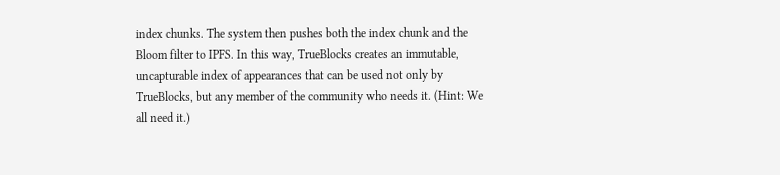index chunks. The system then pushes both the index chunk and the Bloom filter to IPFS. In this way, TrueBlocks creates an immutable, uncapturable index of appearances that can be used not only by TrueBlocks, but any member of the community who needs it. (Hint: We all need it.)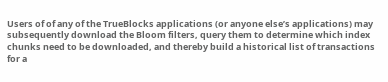Users of of any of the TrueBlocks applications (or anyone else’s applications) may subsequently download the Bloom filters, query them to determine which index chunks need to be downloaded, and thereby build a historical list of transactions for a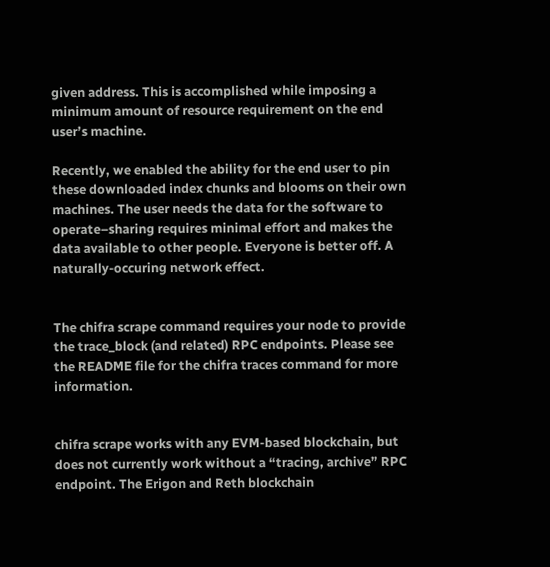given address. This is accomplished while imposing a minimum amount of resource requirement on the end user’s machine.

Recently, we enabled the ability for the end user to pin these downloaded index chunks and blooms on their own machines. The user needs the data for the software to operate–sharing requires minimal effort and makes the data available to other people. Everyone is better off. A naturally-occuring network effect.


The chifra scrape command requires your node to provide the trace_block (and related) RPC endpoints. Please see the README file for the chifra traces command for more information.


chifra scrape works with any EVM-based blockchain, but does not currently work without a “tracing, archive” RPC endpoint. The Erigon and Reth blockchain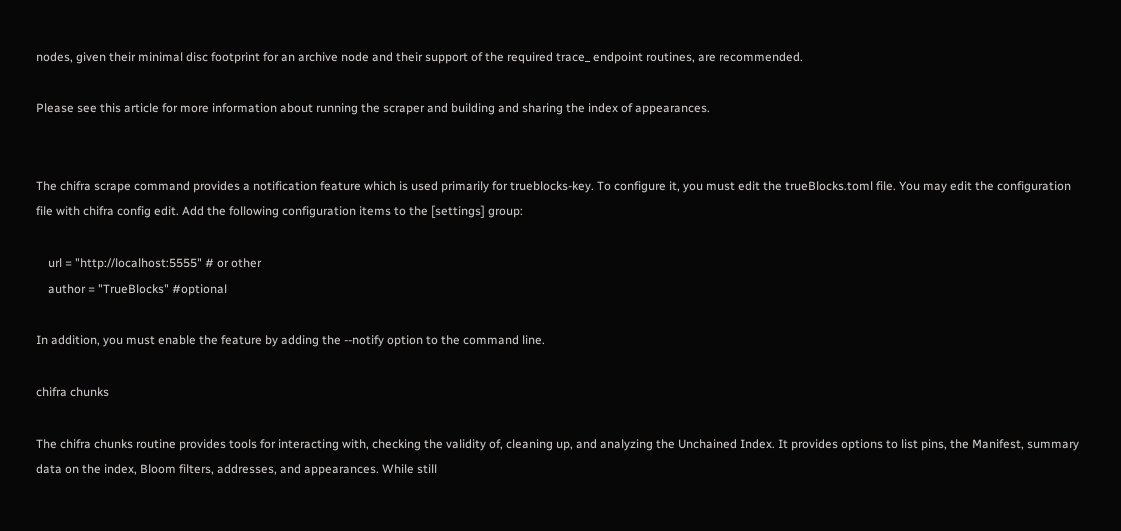nodes, given their minimal disc footprint for an archive node and their support of the required trace_ endpoint routines, are recommended.

Please see this article for more information about running the scraper and building and sharing the index of appearances.


The chifra scrape command provides a notification feature which is used primarily for trueblocks-key. To configure it, you must edit the trueBlocks.toml file. You may edit the configuration file with chifra config edit. Add the following configuration items to the [settings] group:

    url = "http://localhost:5555" # or other
    author = "TrueBlocks" #optional

In addition, you must enable the feature by adding the --notify option to the command line.

chifra chunks

The chifra chunks routine provides tools for interacting with, checking the validity of, cleaning up, and analyzing the Unchained Index. It provides options to list pins, the Manifest, summary data on the index, Bloom filters, addresses, and appearances. While still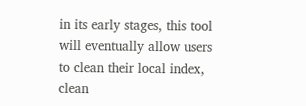in its early stages, this tool will eventually allow users to clean their local index, clean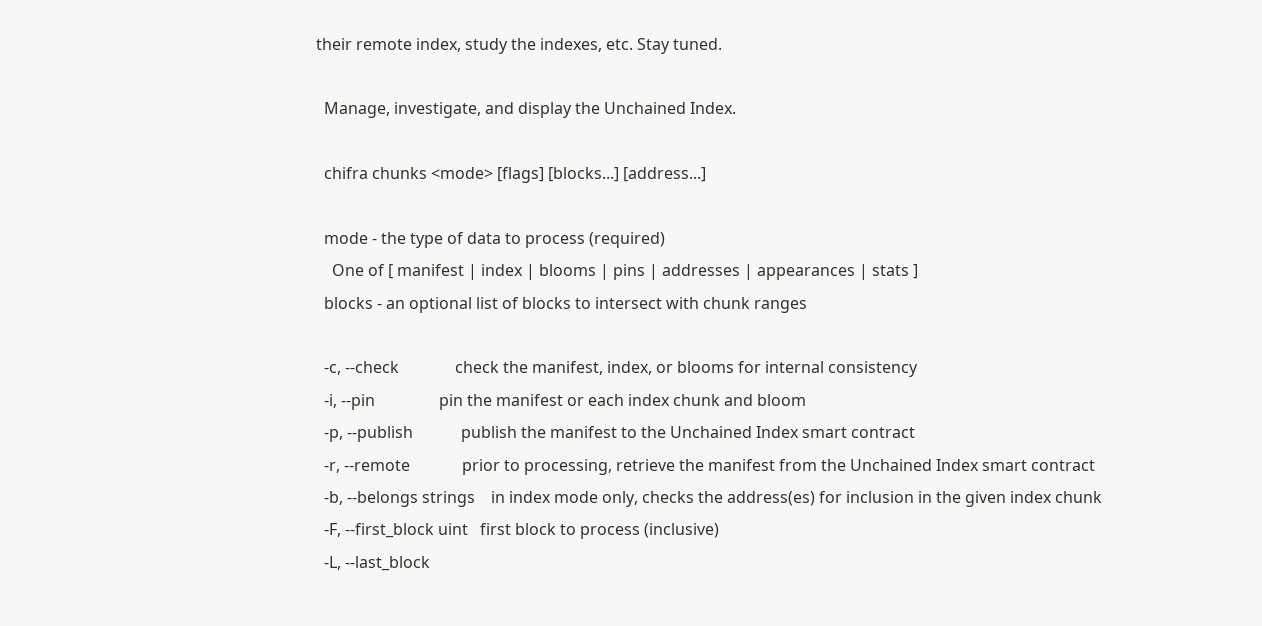their remote index, study the indexes, etc. Stay tuned.

  Manage, investigate, and display the Unchained Index.

  chifra chunks <mode> [flags] [blocks...] [address...]

  mode - the type of data to process (required)
    One of [ manifest | index | blooms | pins | addresses | appearances | stats ]
  blocks - an optional list of blocks to intersect with chunk ranges

  -c, --check              check the manifest, index, or blooms for internal consistency
  -i, --pin                pin the manifest or each index chunk and bloom
  -p, --publish            publish the manifest to the Unchained Index smart contract
  -r, --remote             prior to processing, retrieve the manifest from the Unchained Index smart contract
  -b, --belongs strings    in index mode only, checks the address(es) for inclusion in the given index chunk
  -F, --first_block uint   first block to process (inclusive)
  -L, --last_block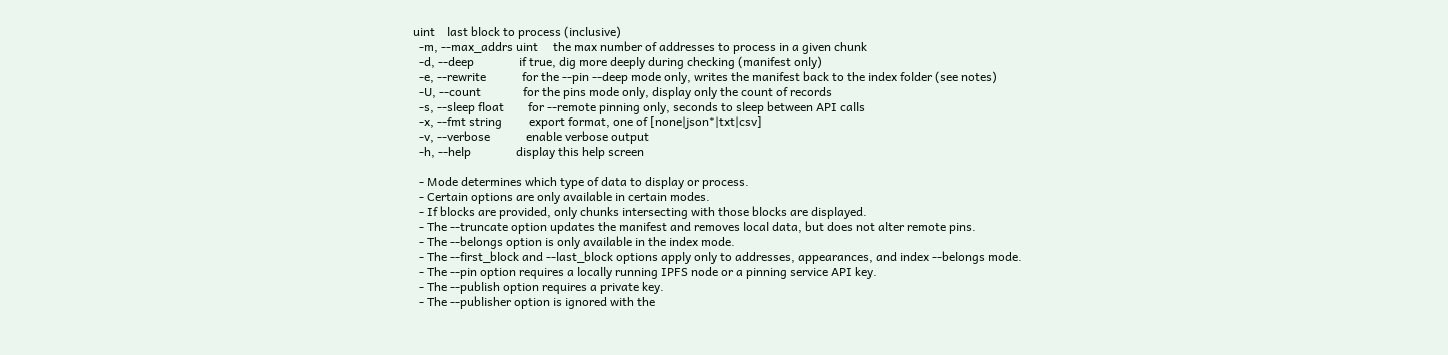uint    last block to process (inclusive)
  -m, --max_addrs uint     the max number of addresses to process in a given chunk
  -d, --deep               if true, dig more deeply during checking (manifest only)
  -e, --rewrite            for the --pin --deep mode only, writes the manifest back to the index folder (see notes)
  -U, --count              for the pins mode only, display only the count of records
  -s, --sleep float        for --remote pinning only, seconds to sleep between API calls
  -x, --fmt string         export format, one of [none|json*|txt|csv]
  -v, --verbose            enable verbose output
  -h, --help               display this help screen

  - Mode determines which type of data to display or process.
  - Certain options are only available in certain modes.
  - If blocks are provided, only chunks intersecting with those blocks are displayed.
  - The --truncate option updates the manifest and removes local data, but does not alter remote pins.
  - The --belongs option is only available in the index mode.
  - The --first_block and --last_block options apply only to addresses, appearances, and index --belongs mode.
  - The --pin option requires a locally running IPFS node or a pinning service API key.
  - The --publish option requires a private key.
  - The --publisher option is ignored with the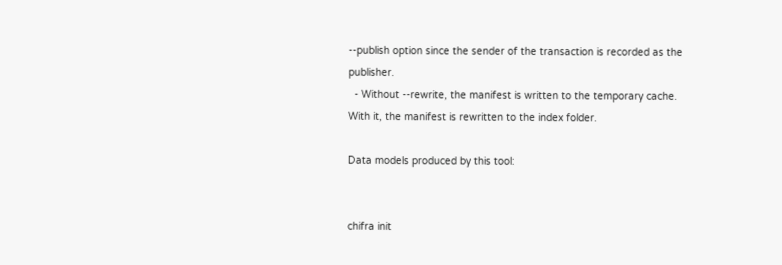--publish option since the sender of the transaction is recorded as the publisher.
  - Without --rewrite, the manifest is written to the temporary cache. With it, the manifest is rewritten to the index folder.

Data models produced by this tool:


chifra init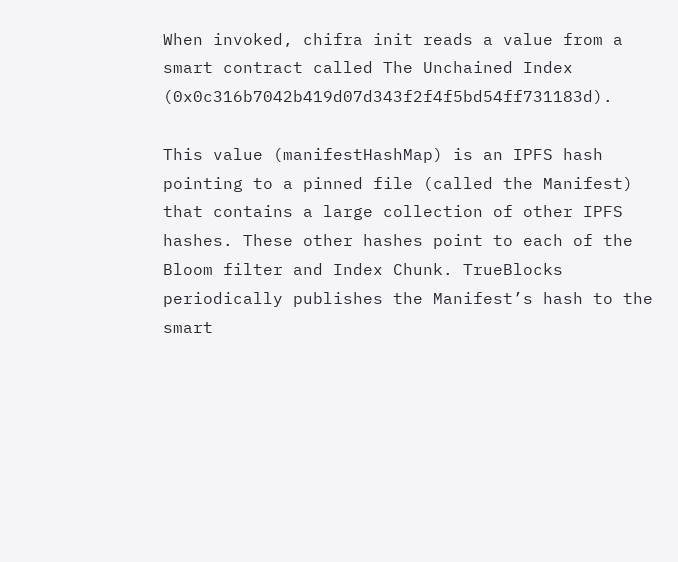When invoked, chifra init reads a value from a smart contract called The Unchained Index (0x0c316b7042b419d07d343f2f4f5bd54ff731183d).

This value (manifestHashMap) is an IPFS hash pointing to a pinned file (called the Manifest) that contains a large collection of other IPFS hashes. These other hashes point to each of the Bloom filter and Index Chunk. TrueBlocks periodically publishes the Manifest’s hash to the smart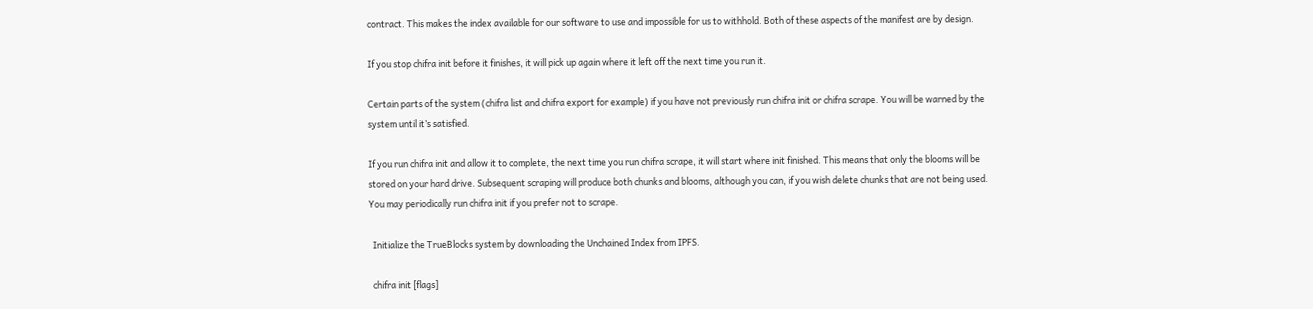contract. This makes the index available for our software to use and impossible for us to withhold. Both of these aspects of the manifest are by design.

If you stop chifra init before it finishes, it will pick up again where it left off the next time you run it.

Certain parts of the system (chifra list and chifra export for example) if you have not previously run chifra init or chifra scrape. You will be warned by the system until it’s satisfied.

If you run chifra init and allow it to complete, the next time you run chifra scrape, it will start where init finished. This means that only the blooms will be stored on your hard drive. Subsequent scraping will produce both chunks and blooms, although you can, if you wish delete chunks that are not being used. You may periodically run chifra init if you prefer not to scrape.

  Initialize the TrueBlocks system by downloading the Unchained Index from IPFS.

  chifra init [flags]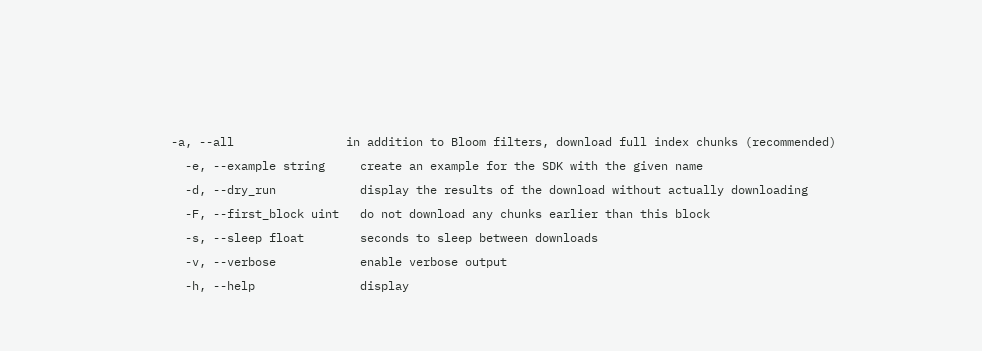-a, --all                in addition to Bloom filters, download full index chunks (recommended)
  -e, --example string     create an example for the SDK with the given name
  -d, --dry_run            display the results of the download without actually downloading
  -F, --first_block uint   do not download any chunks earlier than this block
  -s, --sleep float        seconds to sleep between downloads
  -v, --verbose            enable verbose output
  -h, --help               display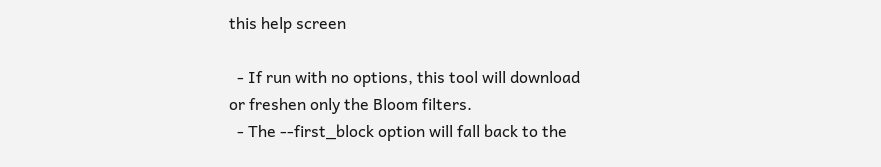this help screen

  - If run with no options, this tool will download or freshen only the Bloom filters.
  - The --first_block option will fall back to the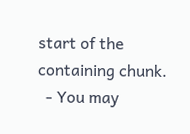start of the containing chunk.
  - You may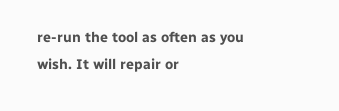re-run the tool as often as you wish. It will repair or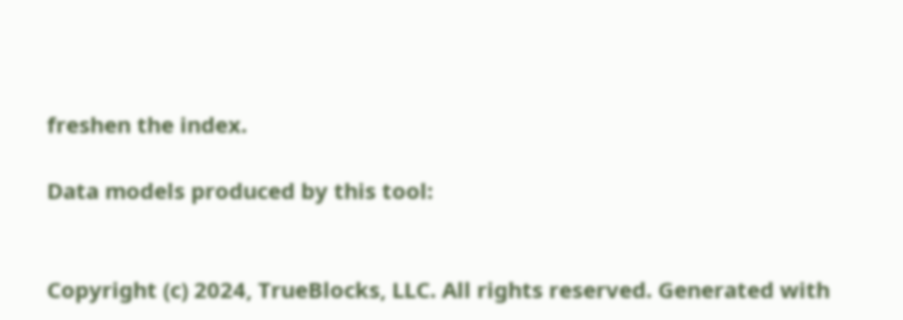freshen the index.

Data models produced by this tool:


Copyright (c) 2024, TrueBlocks, LLC. All rights reserved. Generated with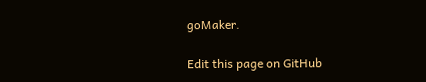goMaker.

Edit this page on GitHub